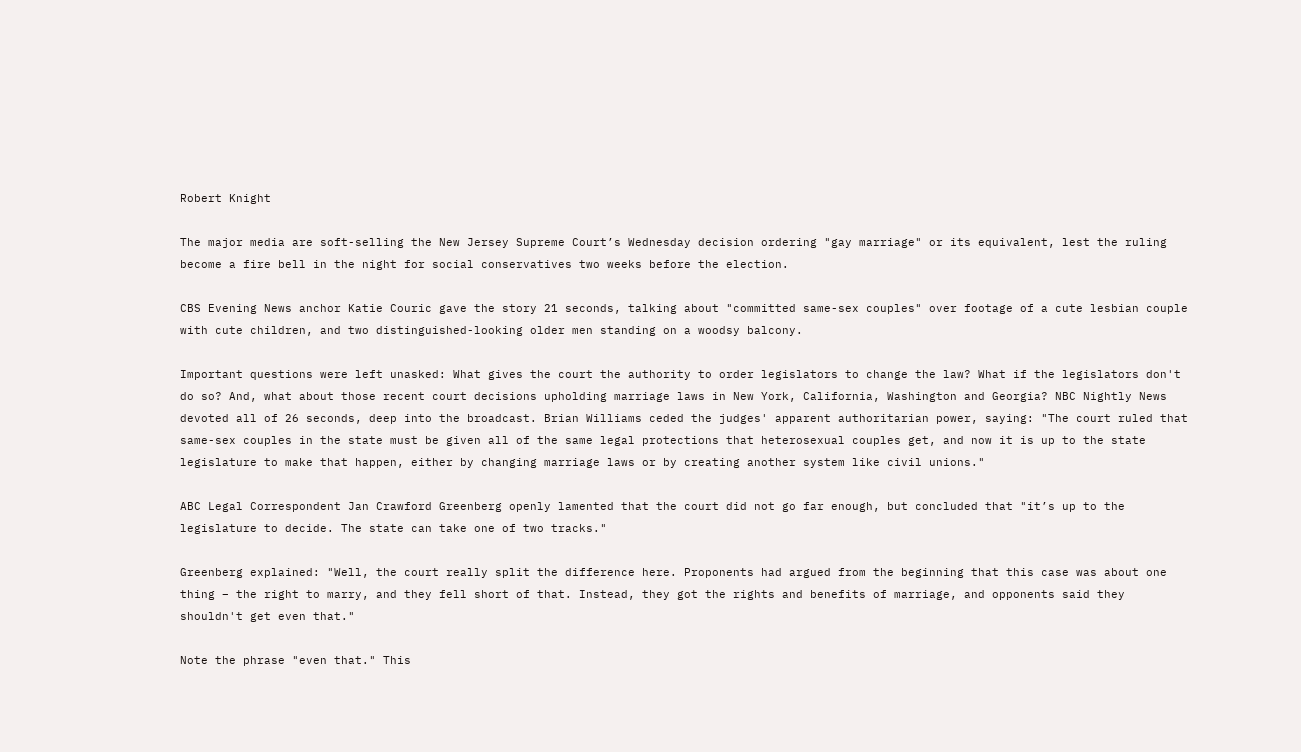Robert Knight

The major media are soft-selling the New Jersey Supreme Court’s Wednesday decision ordering "gay marriage" or its equivalent, lest the ruling become a fire bell in the night for social conservatives two weeks before the election.

CBS Evening News anchor Katie Couric gave the story 21 seconds, talking about "committed same-sex couples" over footage of a cute lesbian couple with cute children, and two distinguished-looking older men standing on a woodsy balcony.

Important questions were left unasked: What gives the court the authority to order legislators to change the law? What if the legislators don't do so? And, what about those recent court decisions upholding marriage laws in New York, California, Washington and Georgia? NBC Nightly News devoted all of 26 seconds, deep into the broadcast. Brian Williams ceded the judges' apparent authoritarian power, saying: "The court ruled that same-sex couples in the state must be given all of the same legal protections that heterosexual couples get, and now it is up to the state legislature to make that happen, either by changing marriage laws or by creating another system like civil unions."

ABC Legal Correspondent Jan Crawford Greenberg openly lamented that the court did not go far enough, but concluded that "it’s up to the legislature to decide. The state can take one of two tracks."

Greenberg explained: "Well, the court really split the difference here. Proponents had argued from the beginning that this case was about one thing – the right to marry, and they fell short of that. Instead, they got the rights and benefits of marriage, and opponents said they shouldn't get even that."

Note the phrase "even that." This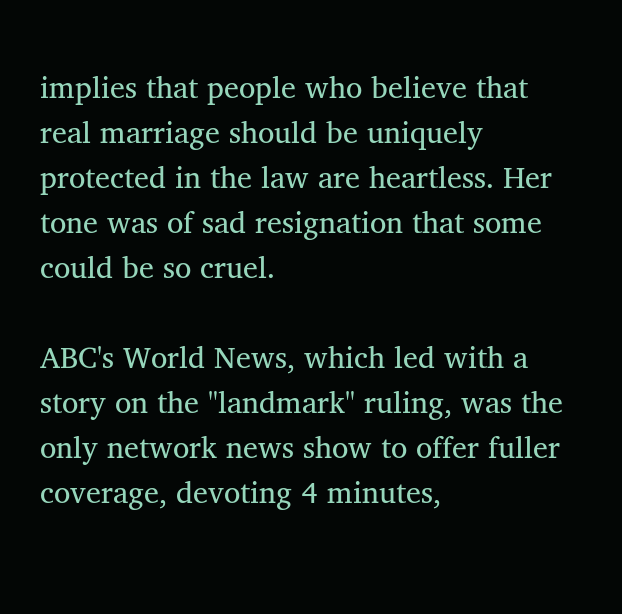implies that people who believe that real marriage should be uniquely protected in the law are heartless. Her tone was of sad resignation that some could be so cruel.

ABC's World News, which led with a story on the "landmark" ruling, was the only network news show to offer fuller coverage, devoting 4 minutes,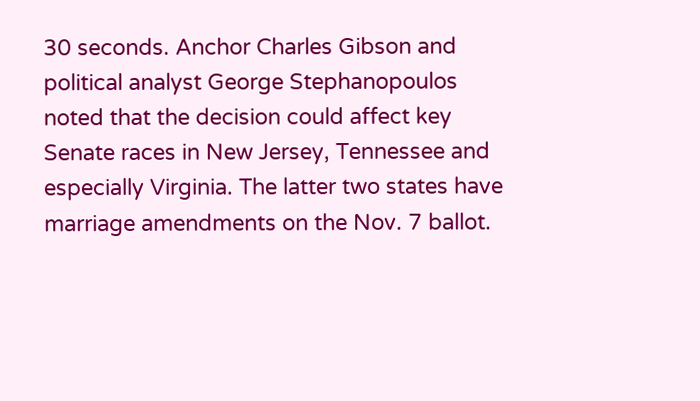30 seconds. Anchor Charles Gibson and political analyst George Stephanopoulos noted that the decision could affect key Senate races in New Jersey, Tennessee and especially Virginia. The latter two states have marriage amendments on the Nov. 7 ballot.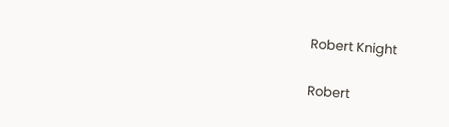Robert Knight

Robert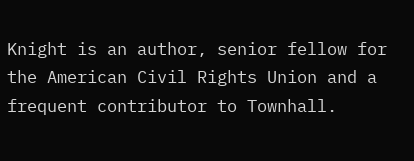Knight is an author, senior fellow for the American Civil Rights Union and a frequent contributor to Townhall.